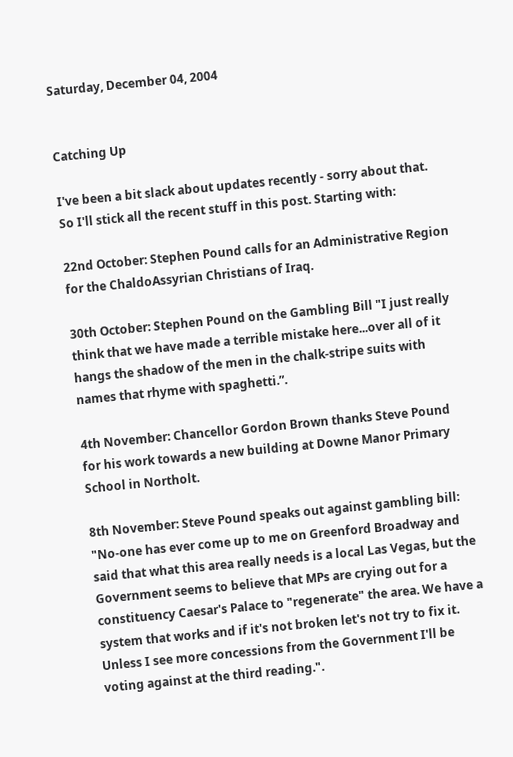Saturday, December 04, 2004


Catching Up

I've been a bit slack about updates recently - sorry about that. So I'll stick all the recent stuff in this post. Starting with:

22nd October: Stephen Pound calls for an Administrative Region for the ChaldoAssyrian Christians of Iraq.

30th October: Stephen Pound on the Gambling Bill "I just really think that we have made a terrible mistake here...over all of it hangs the shadow of the men in the chalk-stripe suits with names that rhyme with spaghetti.”.

4th November: Chancellor Gordon Brown thanks Steve Pound for his work towards a new building at Downe Manor Primary School in Northolt.

8th November: Steve Pound speaks out against gambling bill: "No-one has ever come up to me on Greenford Broadway and said that what this area really needs is a local Las Vegas, but the Government seems to believe that MPs are crying out for a constituency Caesar's Palace to "regenerate" the area. We have a system that works and if it's not broken let's not try to fix it. Unless I see more concessions from the Government I'll be voting against at the third reading.".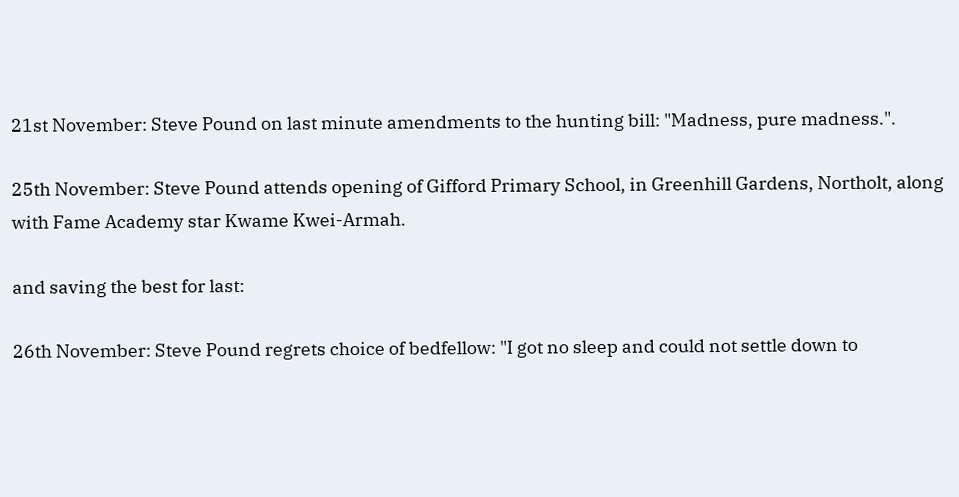21st November: Steve Pound on last minute amendments to the hunting bill: "Madness, pure madness.".

25th November: Steve Pound attends opening of Gifford Primary School, in Greenhill Gardens, Northolt, along with Fame Academy star Kwame Kwei-Armah.

and saving the best for last:

26th November: Steve Pound regrets choice of bedfellow: "I got no sleep and could not settle down to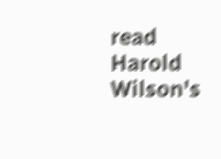read Harold Wilson's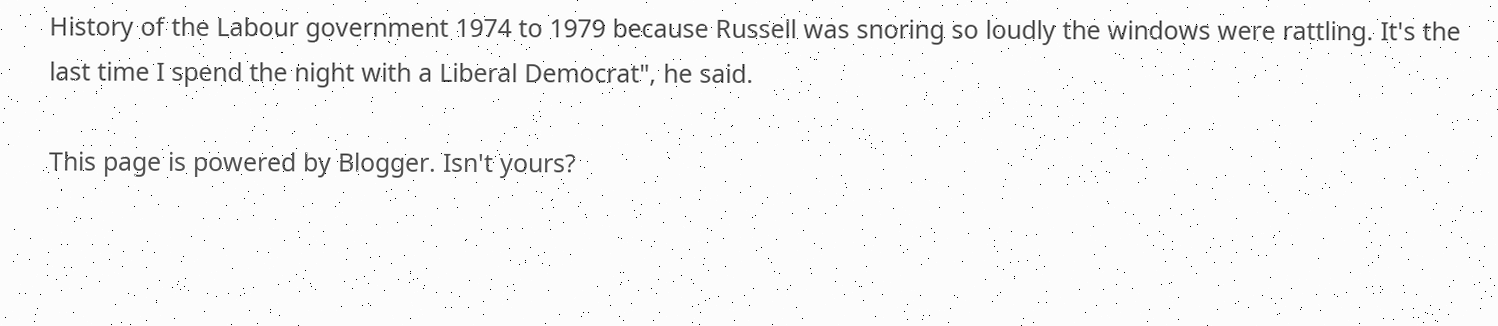History of the Labour government 1974 to 1979 because Russell was snoring so loudly the windows were rattling. It's the last time I spend the night with a Liberal Democrat", he said.

This page is powered by Blogger. Isn't yours?